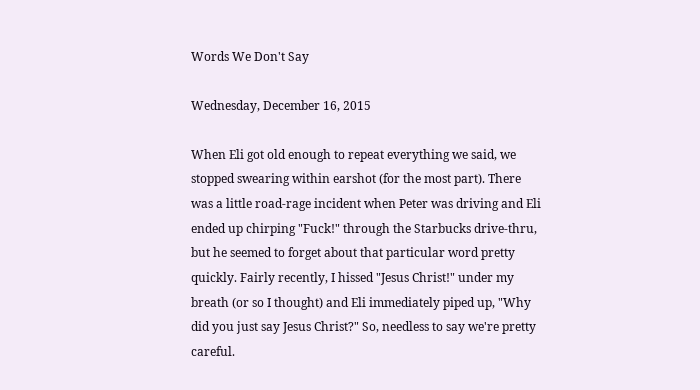Words We Don't Say

Wednesday, December 16, 2015

When Eli got old enough to repeat everything we said, we stopped swearing within earshot (for the most part). There was a little road-rage incident when Peter was driving and Eli ended up chirping "Fuck!" through the Starbucks drive-thru, but he seemed to forget about that particular word pretty quickly. Fairly recently, I hissed "Jesus Christ!" under my breath (or so I thought) and Eli immediately piped up, "Why did you just say Jesus Christ?" So, needless to say we're pretty careful.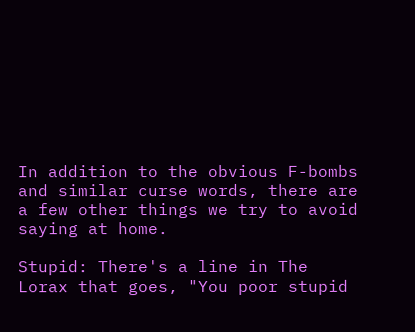In addition to the obvious F-bombs and similar curse words, there are a few other things we try to avoid saying at home.

Stupid: There's a line in The Lorax that goes, "You poor stupid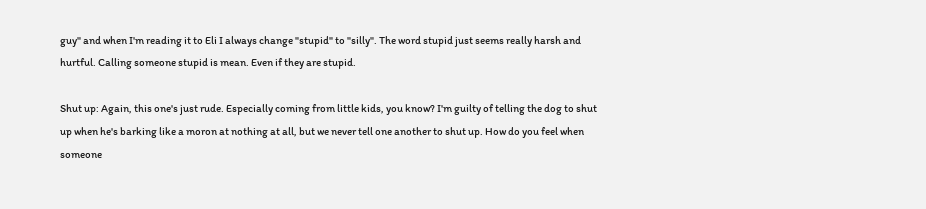guy" and when I'm reading it to Eli I always change "stupid" to "silly". The word stupid just seems really harsh and hurtful. Calling someone stupid is mean. Even if they are stupid.

Shut up: Again, this one's just rude. Especially coming from little kids, you know? I'm guilty of telling the dog to shut up when he's barking like a moron at nothing at all, but we never tell one another to shut up. How do you feel when someone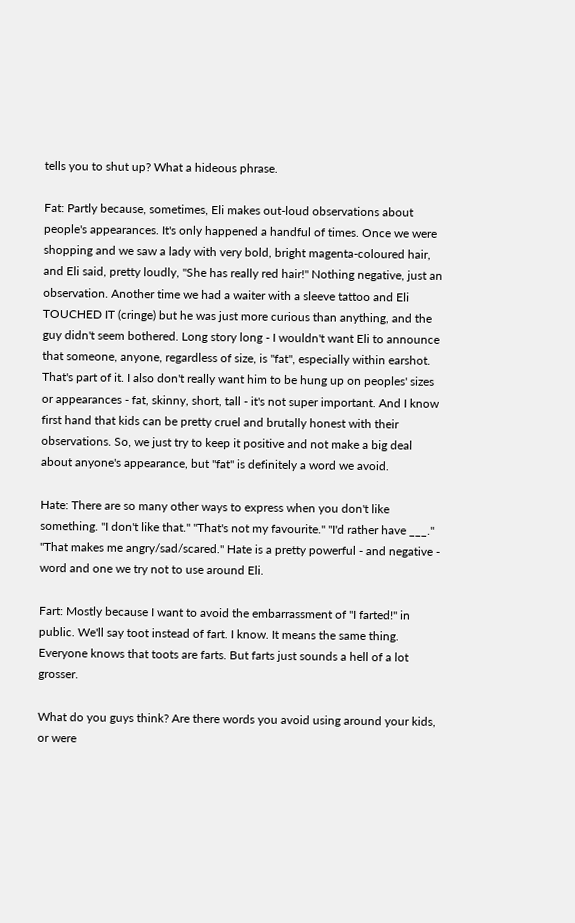tells you to shut up? What a hideous phrase.

Fat: Partly because, sometimes, Eli makes out-loud observations about people's appearances. It's only happened a handful of times. Once we were shopping and we saw a lady with very bold, bright magenta-coloured hair, and Eli said, pretty loudly, "She has really red hair!" Nothing negative, just an observation. Another time we had a waiter with a sleeve tattoo and Eli TOUCHED IT (cringe) but he was just more curious than anything, and the guy didn't seem bothered. Long story long - I wouldn't want Eli to announce that someone, anyone, regardless of size, is "fat", especially within earshot. That's part of it. I also don't really want him to be hung up on peoples' sizes or appearances - fat, skinny, short, tall - it's not super important. And I know first hand that kids can be pretty cruel and brutally honest with their observations. So, we just try to keep it positive and not make a big deal about anyone's appearance, but "fat" is definitely a word we avoid.

Hate: There are so many other ways to express when you don't like something. "I don't like that." "That's not my favourite." "I'd rather have ___." "That makes me angry/sad/scared." Hate is a pretty powerful - and negative - word and one we try not to use around Eli.

Fart: Mostly because I want to avoid the embarrassment of "I farted!" in public. We'll say toot instead of fart. I know. It means the same thing. Everyone knows that toots are farts. But farts just sounds a hell of a lot grosser.

What do you guys think? Are there words you avoid using around your kids, or were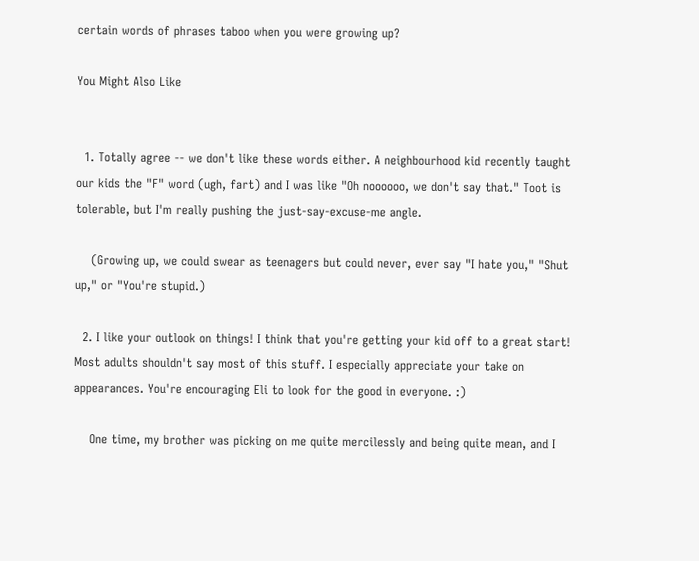certain words of phrases taboo when you were growing up?

You Might Also Like


  1. Totally agree -- we don't like these words either. A neighbourhood kid recently taught our kids the "F" word (ugh, fart) and I was like "Oh noooooo, we don't say that." Toot is tolerable, but I'm really pushing the just-say-excuse-me angle.

    (Growing up, we could swear as teenagers but could never, ever say "I hate you," "Shut up," or "You're stupid.)

  2. I like your outlook on things! I think that you're getting your kid off to a great start! Most adults shouldn't say most of this stuff. I especially appreciate your take on appearances. You're encouraging Eli to look for the good in everyone. :)

    One time, my brother was picking on me quite mercilessly and being quite mean, and I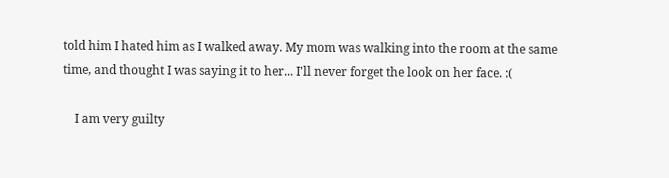told him I hated him as I walked away. My mom was walking into the room at the same time, and thought I was saying it to her... I'll never forget the look on her face. :(

    I am very guilty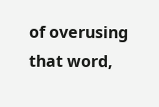of overusing that word,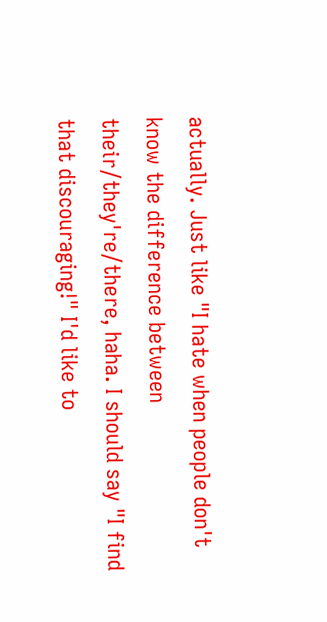actually. Just like "I hate when people don't know the difference between their/they're/there, haha. I should say "I find that discouraging!" I'd like to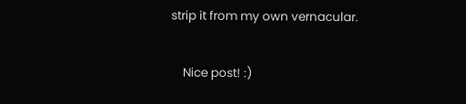strip it from my own vernacular.

    Nice post! :)